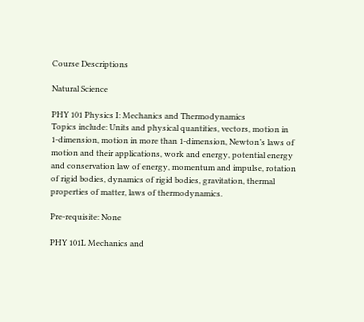Course Descriptions

Natural Science

PHY 101 Physics I: Mechanics and Thermodynamics
Topics include: Units and physical quantities, vectors, motion in 1-dimension, motion in more than 1-dimension, Newton’s laws of motion and their applications, work and energy, potential energy and conservation law of energy, momentum and impulse, rotation of rigid bodies, dynamics of rigid bodies, gravitation, thermal properties of matter, laws of thermodynamics.

Pre-requisite: None

PHY 101L Mechanics and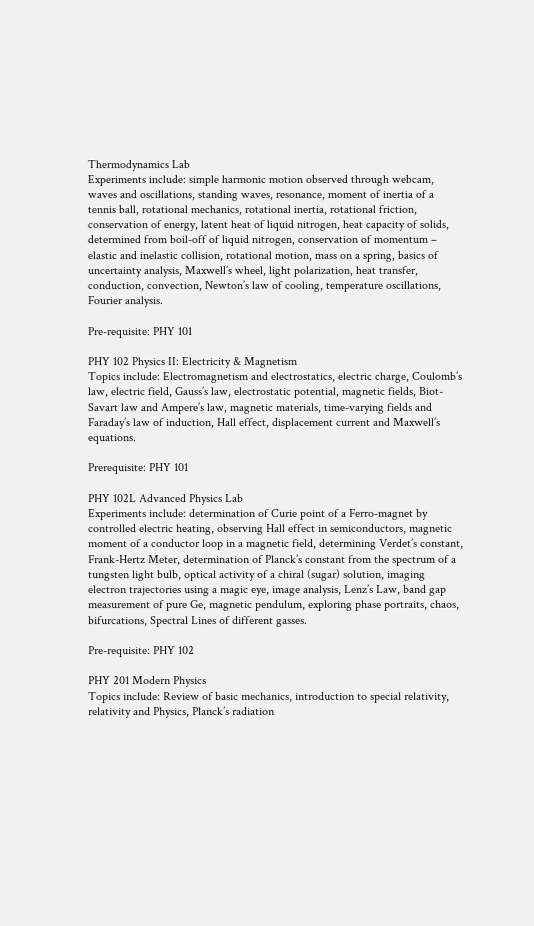Thermodynamics Lab
Experiments include: simple harmonic motion observed through webcam, waves and oscillations, standing waves, resonance, moment of inertia of a tennis ball, rotational mechanics, rotational inertia, rotational friction, conservation of energy, latent heat of liquid nitrogen, heat capacity of solids, determined from boil-off of liquid nitrogen, conservation of momentum – elastic and inelastic collision, rotational motion, mass on a spring, basics of uncertainty analysis, Maxwell’s wheel, light polarization, heat transfer, conduction, convection, Newton’s law of cooling, temperature oscillations, Fourier analysis.

Pre-requisite: PHY 101

PHY 102 Physics II: Electricity & Magnetism
Topics include: Electromagnetism and electrostatics, electric charge, Coulomb’s law, electric field, Gauss’s law, electrostatic potential, magnetic fields, Biot-Savart law and Ampere’s law, magnetic materials, time-varying fields and Faraday’s law of induction, Hall effect, displacement current and Maxwell’s equations.

Prerequisite: PHY 101

PHY 102L Advanced Physics Lab
Experiments include: determination of Curie point of a Ferro-magnet by controlled electric heating, observing Hall effect in semiconductors, magnetic moment of a conductor loop in a magnetic field, determining Verdet’s constant, Frank-Hertz Meter, determination of Planck’s constant from the spectrum of a tungsten light bulb, optical activity of a chiral (sugar) solution, imaging electron trajectories using a magic eye, image analysis, Lenz’s Law, band gap measurement of pure Ge, magnetic pendulum, exploring phase portraits, chaos, bifurcations, Spectral Lines of different gasses.

Pre-requisite: PHY 102

PHY 201 Modern Physics
Topics include: Review of basic mechanics, introduction to special relativity, relativity and Physics, Planck’s radiation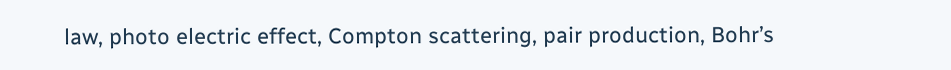law, photo electric effect, Compton scattering, pair production, Bohr’s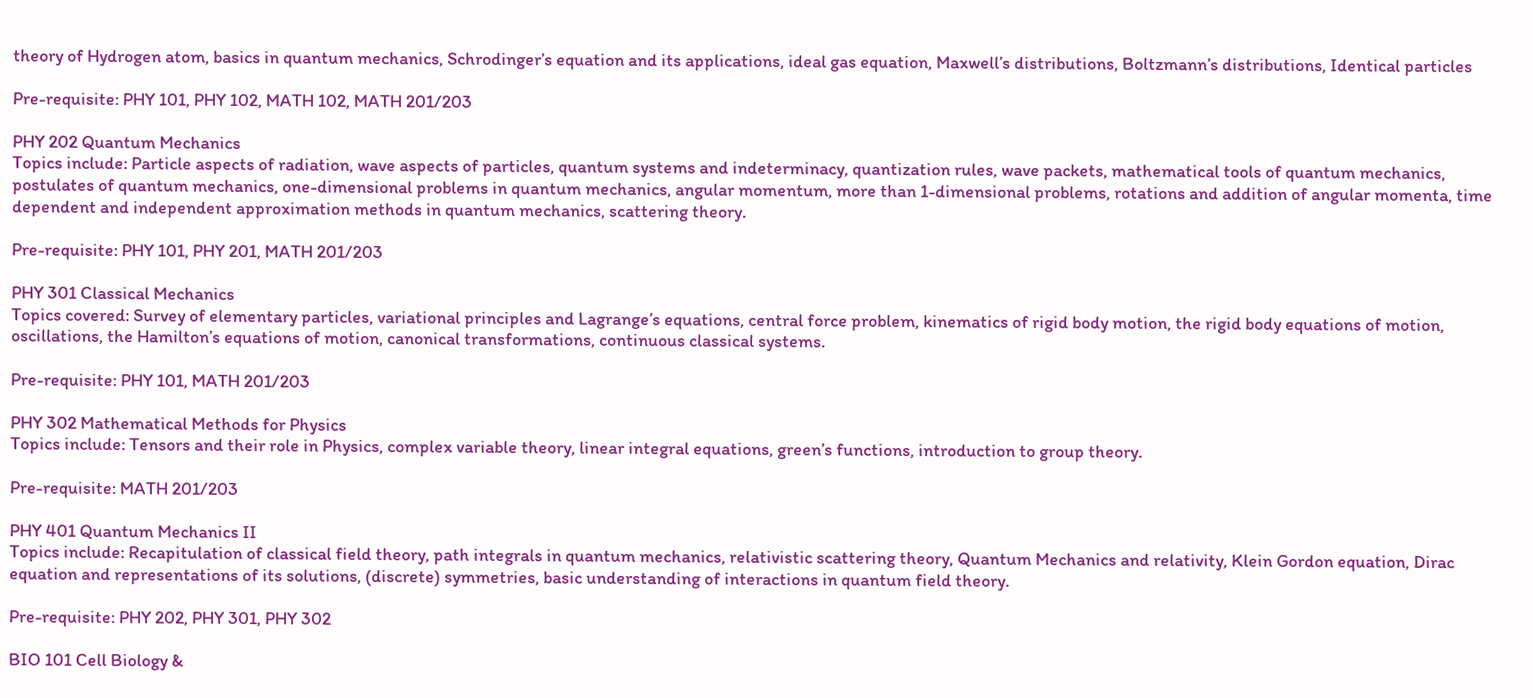theory of Hydrogen atom, basics in quantum mechanics, Schrodinger’s equation and its applications, ideal gas equation, Maxwell’s distributions, Boltzmann’s distributions, Identical particles

Pre-requisite: PHY 101, PHY 102, MATH 102, MATH 201/203

PHY 202 Quantum Mechanics
Topics include: Particle aspects of radiation, wave aspects of particles, quantum systems and indeterminacy, quantization rules, wave packets, mathematical tools of quantum mechanics, postulates of quantum mechanics, one-dimensional problems in quantum mechanics, angular momentum, more than 1-dimensional problems, rotations and addition of angular momenta, time dependent and independent approximation methods in quantum mechanics, scattering theory.

Pre-requisite: PHY 101, PHY 201, MATH 201/203

PHY 301 Classical Mechanics
Topics covered: Survey of elementary particles, variational principles and Lagrange’s equations, central force problem, kinematics of rigid body motion, the rigid body equations of motion, oscillations, the Hamilton’s equations of motion, canonical transformations, continuous classical systems.

Pre-requisite: PHY 101, MATH 201/203

PHY 302 Mathematical Methods for Physics
Topics include: Tensors and their role in Physics, complex variable theory, linear integral equations, green’s functions, introduction to group theory.

Pre-requisite: MATH 201/203

PHY 401 Quantum Mechanics II
Topics include: Recapitulation of classical field theory, path integrals in quantum mechanics, relativistic scattering theory, Quantum Mechanics and relativity, Klein Gordon equation, Dirac equation and representations of its solutions, (discrete) symmetries, basic understanding of interactions in quantum field theory.

Pre-requisite: PHY 202, PHY 301, PHY 302

BIO 101 Cell Biology &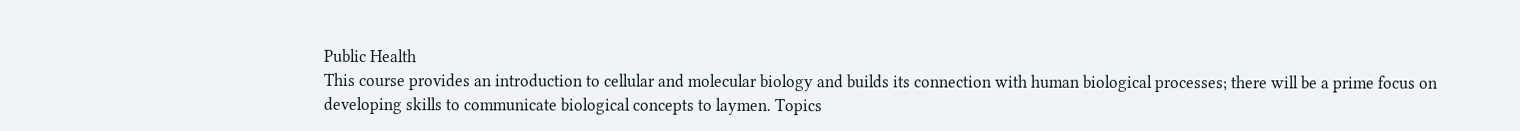Public Health
This course provides an introduction to cellular and molecular biology and builds its connection with human biological processes; there will be a prime focus on developing skills to communicate biological concepts to laymen. Topics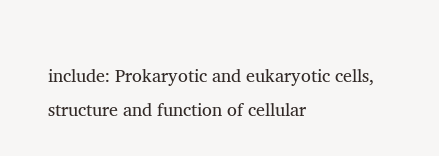include: Prokaryotic and eukaryotic cells, structure and function of cellular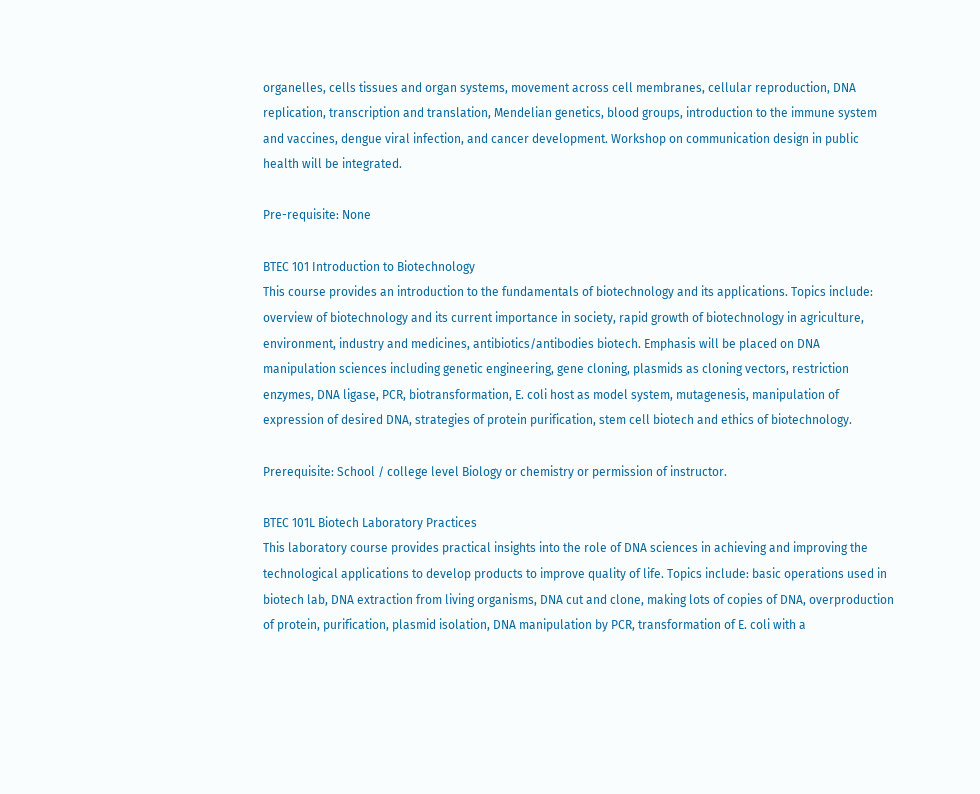organelles, cells tissues and organ systems, movement across cell membranes, cellular reproduction, DNA replication, transcription and translation, Mendelian genetics, blood groups, introduction to the immune system and vaccines, dengue viral infection, and cancer development. Workshop on communication design in public health will be integrated.

Pre-requisite: None

BTEC 101 Introduction to Biotechnology
This course provides an introduction to the fundamentals of biotechnology and its applications. Topics include: overview of biotechnology and its current importance in society, rapid growth of biotechnology in agriculture, environment, industry and medicines, antibiotics/antibodies biotech. Emphasis will be placed on DNA manipulation sciences including genetic engineering, gene cloning, plasmids as cloning vectors, restriction enzymes, DNA ligase, PCR, biotransformation, E. coli host as model system, mutagenesis, manipulation of expression of desired DNA, strategies of protein purification, stem cell biotech and ethics of biotechnology.

Prerequisite: School / college level Biology or chemistry or permission of instructor.

BTEC 101L Biotech Laboratory Practices
This laboratory course provides practical insights into the role of DNA sciences in achieving and improving the technological applications to develop products to improve quality of life. Topics include: basic operations used in biotech lab, DNA extraction from living organisms, DNA cut and clone, making lots of copies of DNA, overproduction of protein, purification, plasmid isolation, DNA manipulation by PCR, transformation of E. coli with a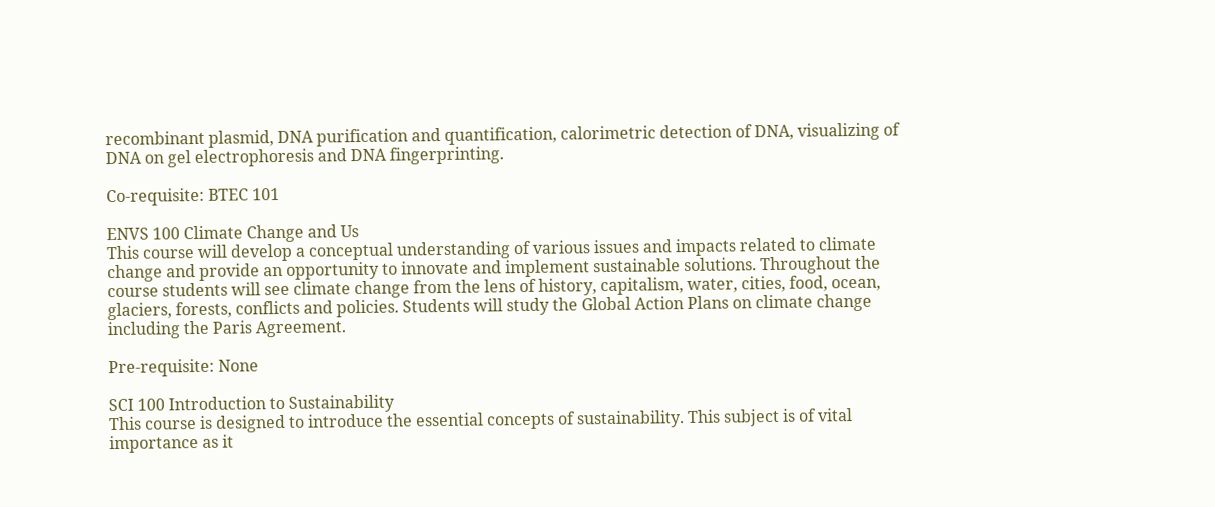recombinant plasmid, DNA purification and quantification, calorimetric detection of DNA, visualizing of DNA on gel electrophoresis and DNA fingerprinting.

Co-requisite: BTEC 101

ENVS 100 Climate Change and Us
This course will develop a conceptual understanding of various issues and impacts related to climate change and provide an opportunity to innovate and implement sustainable solutions. Throughout the course students will see climate change from the lens of history, capitalism, water, cities, food, ocean, glaciers, forests, conflicts and policies. Students will study the Global Action Plans on climate change including the Paris Agreement.

Pre-requisite: None

SCI 100 Introduction to Sustainability
This course is designed to introduce the essential concepts of sustainability. This subject is of vital importance as it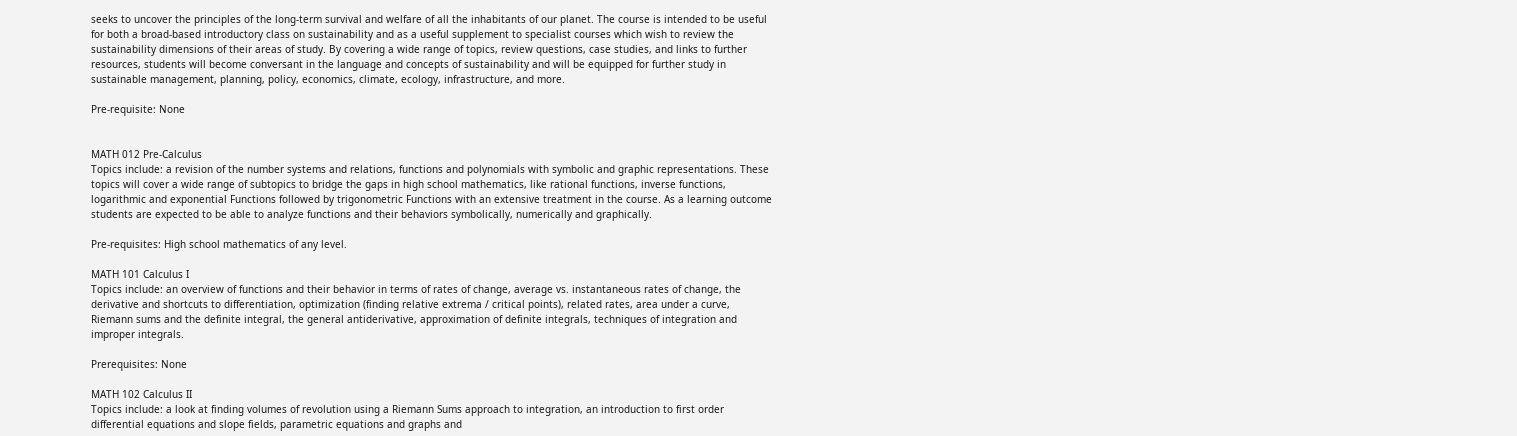seeks to uncover the principles of the long-term survival and welfare of all the inhabitants of our planet. The course is intended to be useful for both a broad-based introductory class on sustainability and as a useful supplement to specialist courses which wish to review the sustainability dimensions of their areas of study. By covering a wide range of topics, review questions, case studies, and links to further resources, students will become conversant in the language and concepts of sustainability and will be equipped for further study in sustainable management, planning, policy, economics, climate, ecology, infrastructure, and more.

Pre-requisite: None


MATH 012 Pre-Calculus
Topics include: a revision of the number systems and relations, functions and polynomials with symbolic and graphic representations. These topics will cover a wide range of subtopics to bridge the gaps in high school mathematics, like rational functions, inverse functions, logarithmic and exponential Functions followed by trigonometric Functions with an extensive treatment in the course. As a learning outcome students are expected to be able to analyze functions and their behaviors symbolically, numerically and graphically.

Pre-requisites: High school mathematics of any level.

MATH 101 Calculus I
Topics include: an overview of functions and their behavior in terms of rates of change, average vs. instantaneous rates of change, the derivative and shortcuts to differentiation, optimization (finding relative extrema / critical points), related rates, area under a curve, Riemann sums and the definite integral, the general antiderivative, approximation of definite integrals, techniques of integration and improper integrals.

Prerequisites: None

MATH 102 Calculus II
Topics include: a look at finding volumes of revolution using a Riemann Sums approach to integration, an introduction to first order differential equations and slope fields, parametric equations and graphs and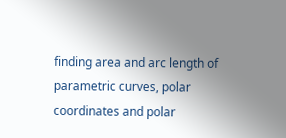finding area and arc length of parametric curves, polar coordinates and polar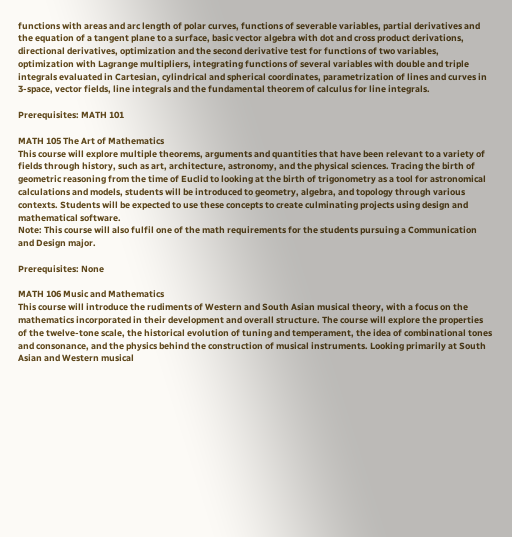functions with areas and arc length of polar curves, functions of severable variables, partial derivatives and the equation of a tangent plane to a surface, basic vector algebra with dot and cross product derivations, directional derivatives, optimization and the second derivative test for functions of two variables, optimization with Lagrange multipliers, integrating functions of several variables with double and triple integrals evaluated in Cartesian, cylindrical and spherical coordinates, parametrization of lines and curves in 3-space, vector fields, line integrals and the fundamental theorem of calculus for line integrals.

Prerequisites: MATH 101

MATH 105 The Art of Mathematics
This course will explore multiple theorems, arguments and quantities that have been relevant to a variety of fields through history, such as art, architecture, astronomy, and the physical sciences. Tracing the birth of geometric reasoning from the time of Euclid to looking at the birth of trigonometry as a tool for astronomical calculations and models, students will be introduced to geometry, algebra, and topology through various contexts. Students will be expected to use these concepts to create culminating projects using design and mathematical software.
Note: This course will also fulfil one of the math requirements for the students pursuing a Communication and Design major.

Prerequisites: None

MATH 106 Music and Mathematics
This course will introduce the rudiments of Western and South Asian musical theory, with a focus on the mathematics incorporated in their development and overall structure. The course will explore the properties of the twelve-tone scale, the historical evolution of tuning and temperament, the idea of combinational tones and consonance, and the physics behind the construction of musical instruments. Looking primarily at South Asian and Western musical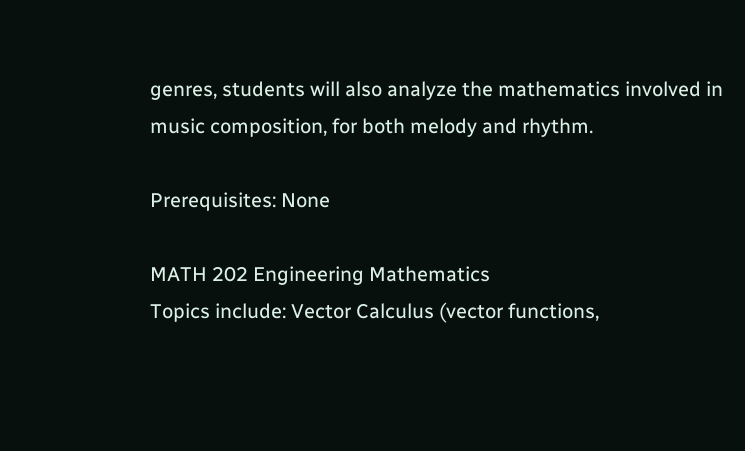genres, students will also analyze the mathematics involved in music composition, for both melody and rhythm.

Prerequisites: None

MATH 202 Engineering Mathematics
Topics include: Vector Calculus (vector functions,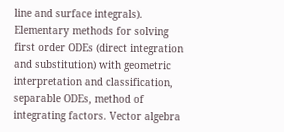line and surface integrals). Elementary methods for solving first order ODEs (direct integration and substitution) with geometric interpretation and classification, separable ODEs, method of integrating factors. Vector algebra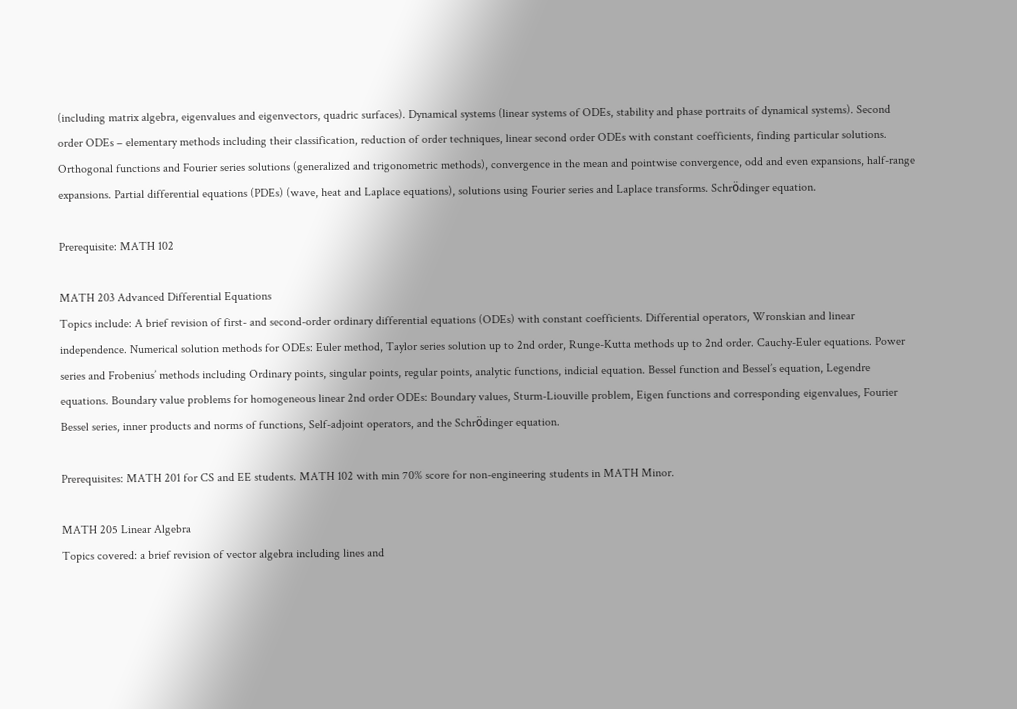(including matrix algebra, eigenvalues and eigenvectors, quadric surfaces). Dynamical systems (linear systems of ODEs, stability and phase portraits of dynamical systems). Second order ODEs – elementary methods including their classification, reduction of order techniques, linear second order ODEs with constant coefficients, finding particular solutions. Orthogonal functions and Fourier series solutions (generalized and trigonometric methods), convergence in the mean and pointwise convergence, odd and even expansions, half-range expansions. Partial differential equations (PDEs) (wave, heat and Laplace equations), solutions using Fourier series and Laplace transforms. Schrӧdinger equation.

Prerequisite: MATH 102

MATH 203 Advanced Differential Equations
Topics include: A brief revision of first- and second-order ordinary differential equations (ODEs) with constant coefficients. Differential operators, Wronskian and linear independence. Numerical solution methods for ODEs: Euler method, Taylor series solution up to 2nd order, Runge-Kutta methods up to 2nd order. Cauchy-Euler equations. Power series and Frobenius’ methods including Ordinary points, singular points, regular points, analytic functions, indicial equation. Bessel function and Bessel’s equation, Legendre equations. Boundary value problems for homogeneous linear 2nd order ODEs: Boundary values, Sturm-Liouville problem, Eigen functions and corresponding eigenvalues, Fourier Bessel series, inner products and norms of functions, Self-adjoint operators, and the Schrӧdinger equation.

Prerequisites: MATH 201 for CS and EE students. MATH 102 with min 70% score for non-engineering students in MATH Minor.

MATH 205 Linear Algebra
Topics covered: a brief revision of vector algebra including lines and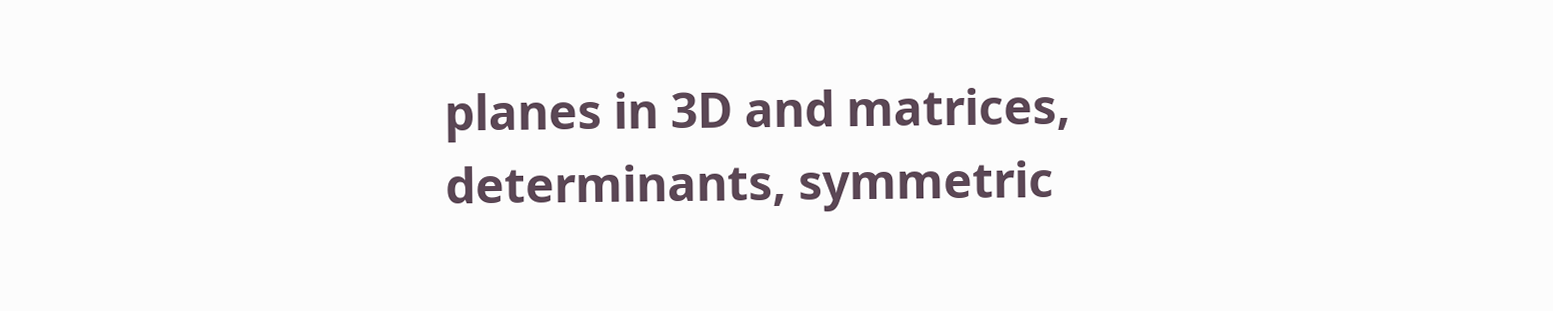planes in 3D and matrices, determinants, symmetric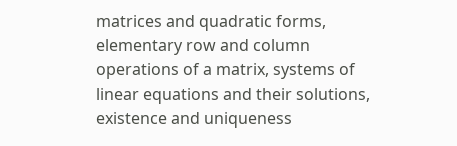matrices and quadratic forms, elementary row and column operations of a matrix, systems of linear equations and their solutions, existence and uniqueness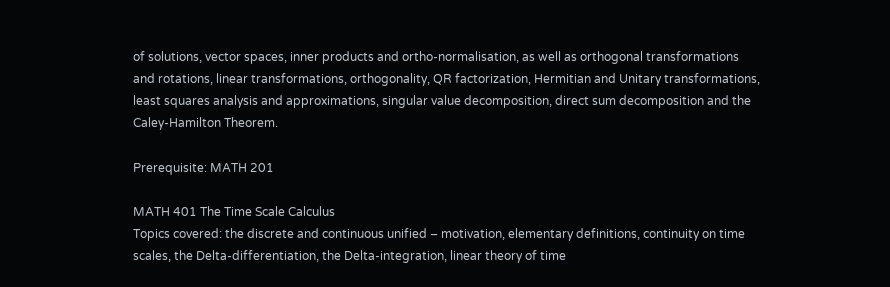of solutions, vector spaces, inner products and ortho-normalisation, as well as orthogonal transformations and rotations, linear transformations, orthogonality, QR factorization, Hermitian and Unitary transformations, least squares analysis and approximations, singular value decomposition, direct sum decomposition and the Caley-Hamilton Theorem.

Prerequisite: MATH 201

MATH 401 The Time Scale Calculus
Topics covered: the discrete and continuous unified – motivation, elementary definitions, continuity on time scales, the Delta-differentiation, the Delta-integration, linear theory of time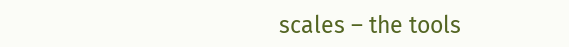scales – the tools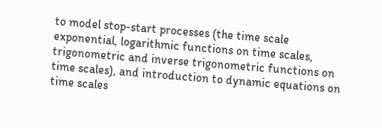to model stop-start processes (the time scale exponential, logarithmic functions on time scales, trigonometric and inverse trigonometric functions on time scales), and introduction to dynamic equations on time scales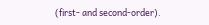(first- and second-order).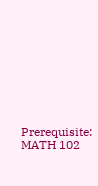Prerequisite: MATH 102